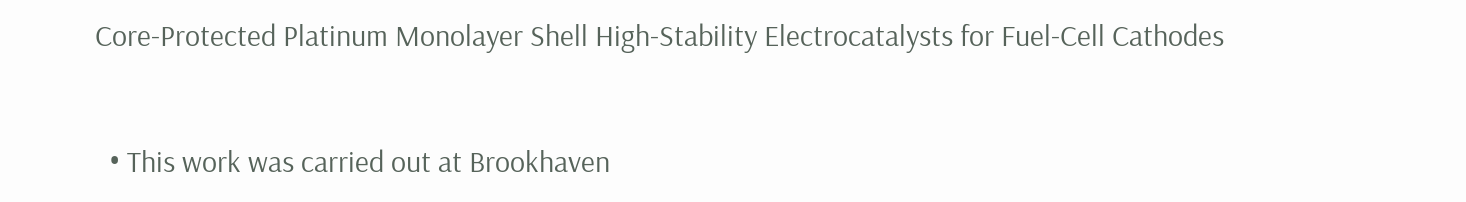Core-Protected Platinum Monolayer Shell High-Stability Electrocatalysts for Fuel-Cell Cathodes


  • This work was carried out at Brookhaven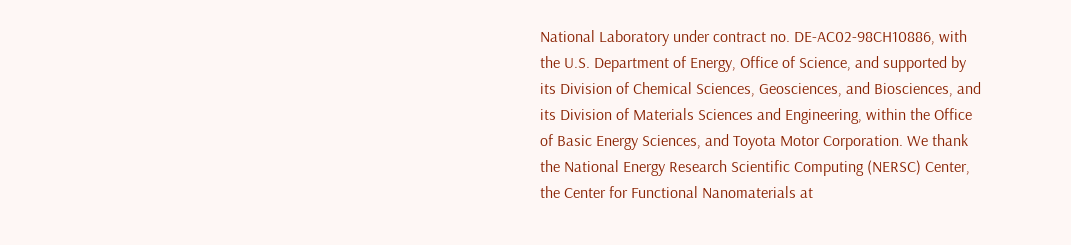National Laboratory under contract no. DE-AC02-98CH10886, with the U.S. Department of Energy, Office of Science, and supported by its Division of Chemical Sciences, Geosciences, and Biosciences, and its Division of Materials Sciences and Engineering, within the Office of Basic Energy Sciences, and Toyota Motor Corporation. We thank the National Energy Research Scientific Computing (NERSC) Center, the Center for Functional Nanomaterials at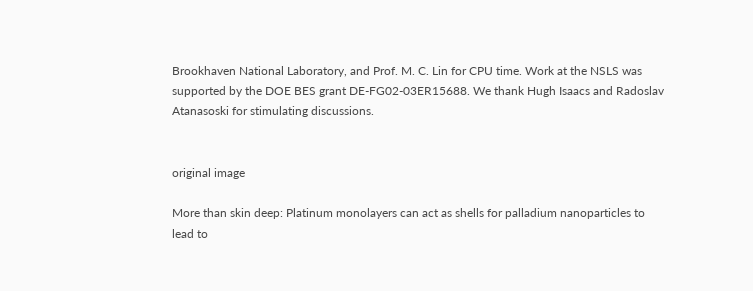Brookhaven National Laboratory, and Prof. M. C. Lin for CPU time. Work at the NSLS was supported by the DOE BES grant DE-FG02-03ER15688. We thank Hugh Isaacs and Radoslav Atanasoski for stimulating discussions.


original image

More than skin deep: Platinum monolayers can act as shells for palladium nanoparticles to lead to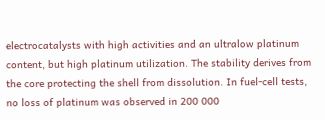electrocatalysts with high activities and an ultralow platinum content, but high platinum utilization. The stability derives from the core protecting the shell from dissolution. In fuel-cell tests, no loss of platinum was observed in 200 000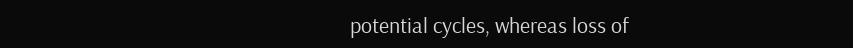potential cycles, whereas loss of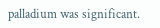palladium was significant.